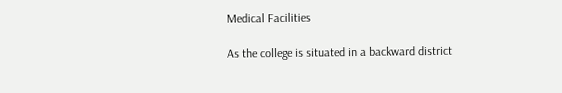Medical Facilities

As the college is situated in a backward district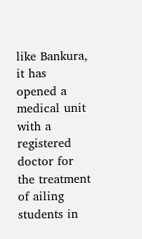like Bankura, it has opened a medical unit with a registered doctor for the treatment of ailing students in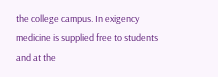the college campus. In exigency medicine is supplied free to students and at the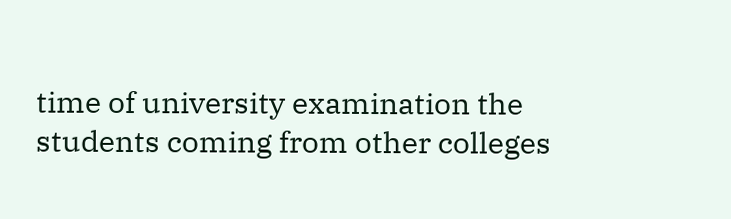time of university examination the students coming from other colleges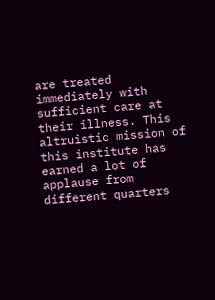are treated immediately with sufficient care at their illness. This altruistic mission of this institute has earned a lot of applause from different quarters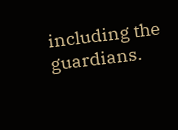including the guardians.